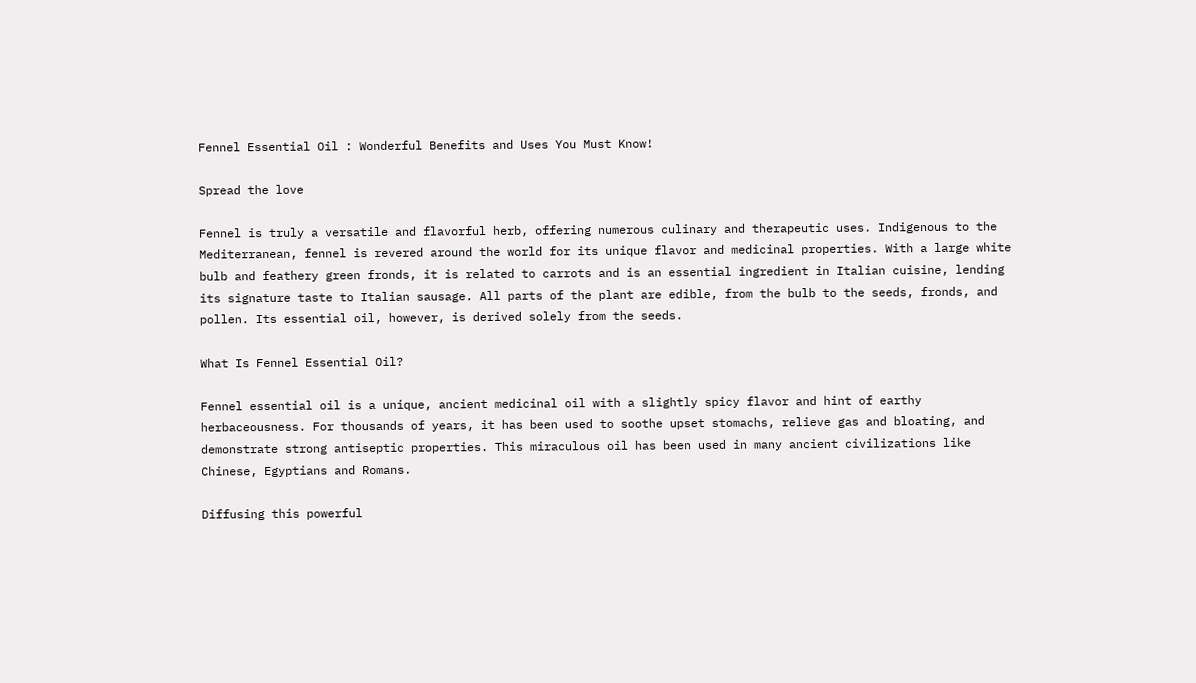Fennel Essential Oil : Wonderful Benefits and Uses You Must Know!

Spread the love

Fennel is truly a versatile and flavorful herb, offering numerous culinary and therapeutic uses. Indigenous to the Mediterranean, fennel is revered around the world for its unique flavor and medicinal properties. With a large white bulb and feathery green fronds, it is related to carrots and is an essential ingredient in Italian cuisine, lending its signature taste to Italian sausage. All parts of the plant are edible, from the bulb to the seeds, fronds, and pollen. Its essential oil, however, is derived solely from the seeds.

What Is Fennel Essential Oil?

Fennel essential oil is a unique, ancient medicinal oil with a slightly spicy flavor and hint of earthy herbaceousness. For thousands of years, it has been used to soothe upset stomachs, relieve gas and bloating, and demonstrate strong antiseptic properties. This miraculous oil has been used in many ancient civilizations like Chinese, Egyptians and Romans.

Diffusing this powerful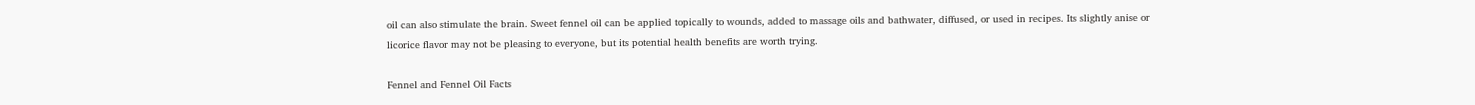oil can also stimulate the brain. Sweet fennel oil can be applied topically to wounds, added to massage oils and bathwater, diffused, or used in recipes. Its slightly anise or licorice flavor may not be pleasing to everyone, but its potential health benefits are worth trying.

Fennel and Fennel Oil Facts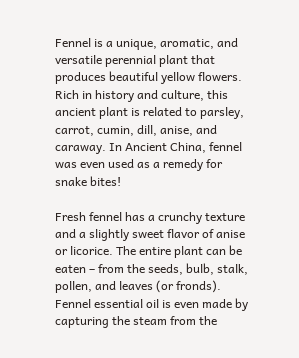Fennel is a unique, aromatic, and versatile perennial plant that produces beautiful yellow flowers. Rich in history and culture, this ancient plant is related to parsley, carrot, cumin, dill, anise, and caraway. In Ancient China, fennel was even used as a remedy for snake bites!

Fresh fennel has a crunchy texture and a slightly sweet flavor of anise or licorice. The entire plant can be eaten – from the seeds, bulb, stalk, pollen, and leaves (or fronds). Fennel essential oil is even made by capturing the steam from the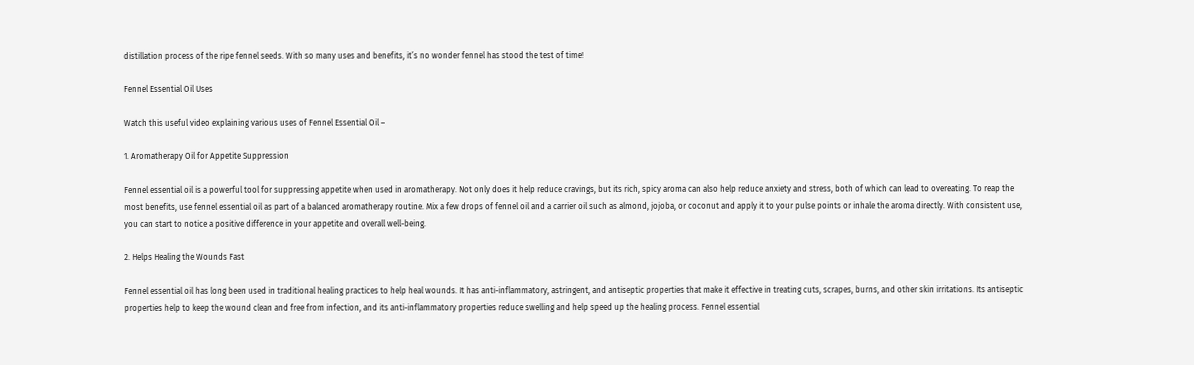distillation process of the ripe fennel seeds. With so many uses and benefits, it’s no wonder fennel has stood the test of time!

Fennel Essential Oil Uses

Watch this useful video explaining various uses of Fennel Essential Oil –

1. Aromatherapy Oil for Appetite Suppression

Fennel essential oil is a powerful tool for suppressing appetite when used in aromatherapy. Not only does it help reduce cravings, but its rich, spicy aroma can also help reduce anxiety and stress, both of which can lead to overeating. To reap the most benefits, use fennel essential oil as part of a balanced aromatherapy routine. Mix a few drops of fennel oil and a carrier oil such as almond, jojoba, or coconut and apply it to your pulse points or inhale the aroma directly. With consistent use, you can start to notice a positive difference in your appetite and overall well-being.

2. Helps Healing the Wounds Fast

Fennel essential oil has long been used in traditional healing practices to help heal wounds. It has anti-inflammatory, astringent, and antiseptic properties that make it effective in treating cuts, scrapes, burns, and other skin irritations. Its antiseptic properties help to keep the wound clean and free from infection, and its anti-inflammatory properties reduce swelling and help speed up the healing process. Fennel essential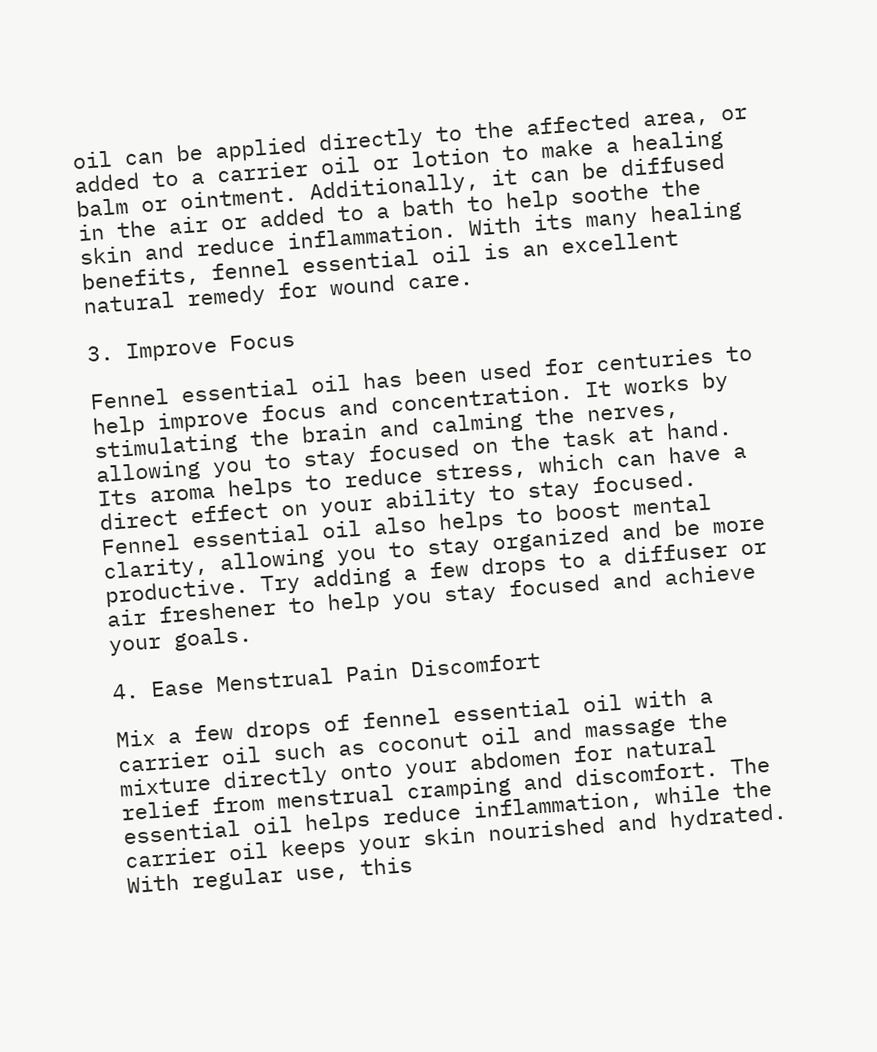oil can be applied directly to the affected area, or added to a carrier oil or lotion to make a healing balm or ointment. Additionally, it can be diffused in the air or added to a bath to help soothe the skin and reduce inflammation. With its many healing benefits, fennel essential oil is an excellent natural remedy for wound care.

3. Improve Focus

Fennel essential oil has been used for centuries to help improve focus and concentration. It works by stimulating the brain and calming the nerves, allowing you to stay focused on the task at hand. Its aroma helps to reduce stress, which can have a direct effect on your ability to stay focused. Fennel essential oil also helps to boost mental clarity, allowing you to stay organized and be more productive. Try adding a few drops to a diffuser or air freshener to help you stay focused and achieve your goals.

4. Ease Menstrual Pain Discomfort

Mix a few drops of fennel essential oil with a carrier oil such as coconut oil and massage the mixture directly onto your abdomen for natural relief from menstrual cramping and discomfort. The essential oil helps reduce inflammation, while the carrier oil keeps your skin nourished and hydrated. With regular use, this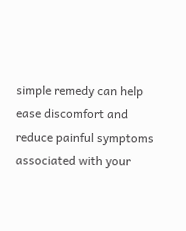simple remedy can help ease discomfort and reduce painful symptoms associated with your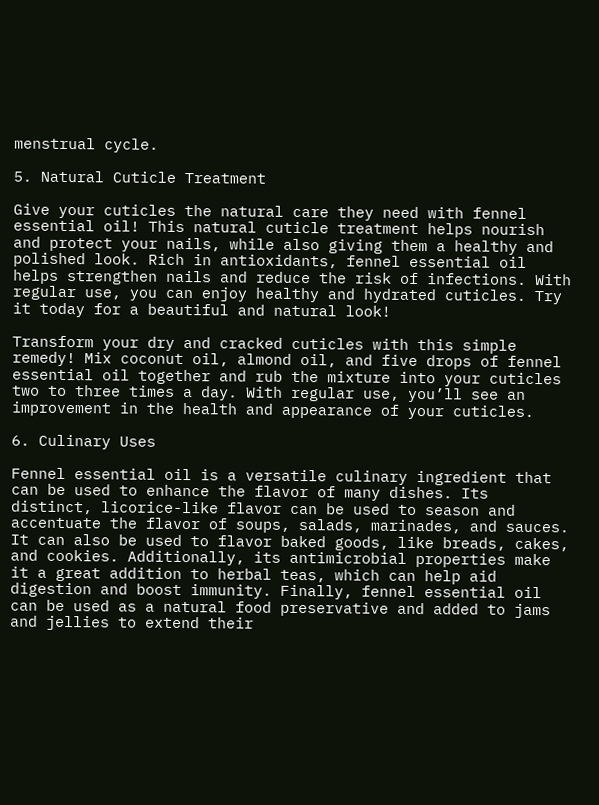menstrual cycle.

5. Natural Cuticle Treatment

Give your cuticles the natural care they need with fennel essential oil! This natural cuticle treatment helps nourish and protect your nails, while also giving them a healthy and polished look. Rich in antioxidants, fennel essential oil helps strengthen nails and reduce the risk of infections. With regular use, you can enjoy healthy and hydrated cuticles. Try it today for a beautiful and natural look!

Transform your dry and cracked cuticles with this simple remedy! Mix coconut oil, almond oil, and five drops of fennel essential oil together and rub the mixture into your cuticles two to three times a day. With regular use, you’ll see an improvement in the health and appearance of your cuticles.

6. Culinary Uses

Fennel essential oil is a versatile culinary ingredient that can be used to enhance the flavor of many dishes. Its distinct, licorice-like flavor can be used to season and accentuate the flavor of soups, salads, marinades, and sauces. It can also be used to flavor baked goods, like breads, cakes, and cookies. Additionally, its antimicrobial properties make it a great addition to herbal teas, which can help aid digestion and boost immunity. Finally, fennel essential oil can be used as a natural food preservative and added to jams and jellies to extend their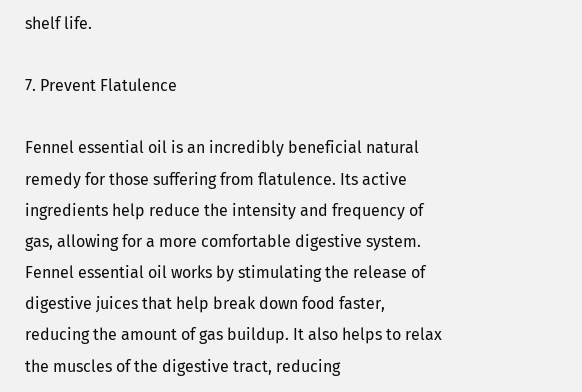shelf life.

7. Prevent Flatulence

Fennel essential oil is an incredibly beneficial natural remedy for those suffering from flatulence. Its active ingredients help reduce the intensity and frequency of gas, allowing for a more comfortable digestive system. Fennel essential oil works by stimulating the release of digestive juices that help break down food faster, reducing the amount of gas buildup. It also helps to relax the muscles of the digestive tract, reducing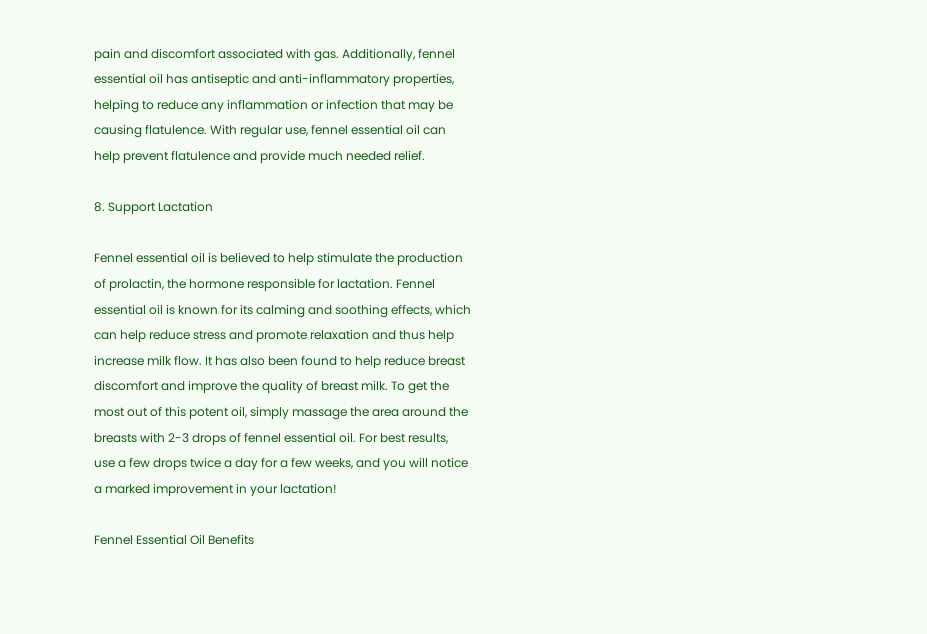pain and discomfort associated with gas. Additionally, fennel essential oil has antiseptic and anti-inflammatory properties, helping to reduce any inflammation or infection that may be causing flatulence. With regular use, fennel essential oil can help prevent flatulence and provide much needed relief.

8. Support Lactation

Fennel essential oil is believed to help stimulate the production of prolactin, the hormone responsible for lactation. Fennel essential oil is known for its calming and soothing effects, which can help reduce stress and promote relaxation and thus help increase milk flow. It has also been found to help reduce breast discomfort and improve the quality of breast milk. To get the most out of this potent oil, simply massage the area around the breasts with 2-3 drops of fennel essential oil. For best results, use a few drops twice a day for a few weeks, and you will notice a marked improvement in your lactation!

Fennel Essential Oil Benefits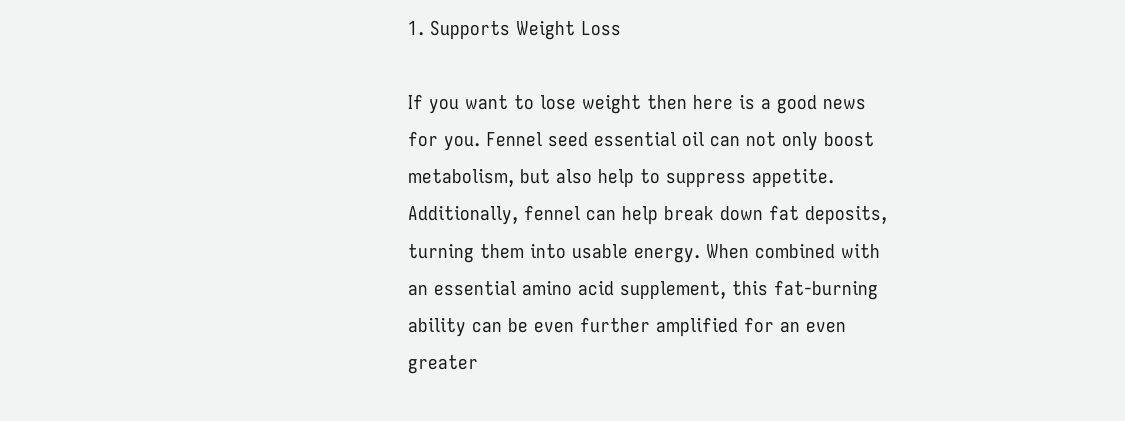1. Supports Weight Loss

If you want to lose weight then here is a good news for you. Fennel seed essential oil can not only boost metabolism, but also help to suppress appetite. Additionally, fennel can help break down fat deposits, turning them into usable energy. When combined with an essential amino acid supplement, this fat-burning ability can be even further amplified for an even greater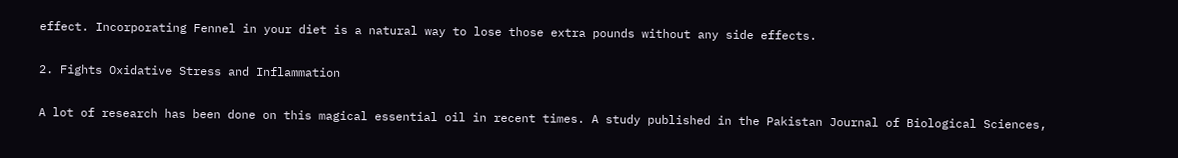effect. Incorporating Fennel in your diet is a natural way to lose those extra pounds without any side effects.

2. Fights Oxidative Stress and Inflammation

A lot of research has been done on this magical essential oil in recent times. A study published in the Pakistan Journal of Biological Sciences,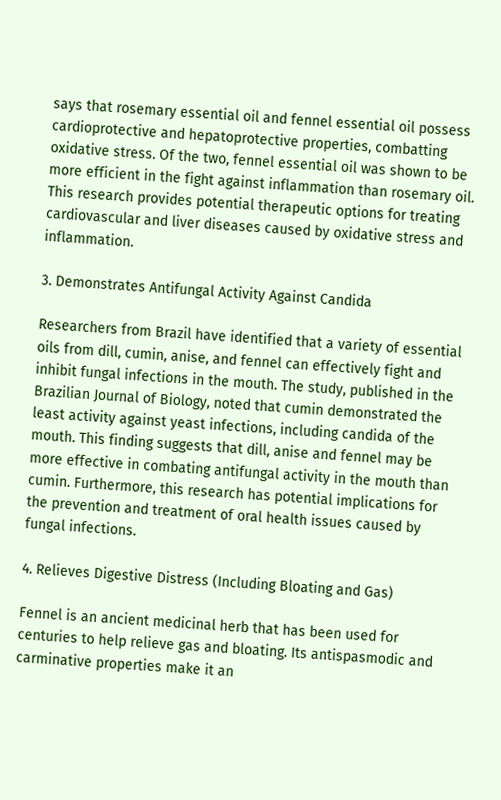says that rosemary essential oil and fennel essential oil possess cardioprotective and hepatoprotective properties, combatting oxidative stress. Of the two, fennel essential oil was shown to be more efficient in the fight against inflammation than rosemary oil. This research provides potential therapeutic options for treating cardiovascular and liver diseases caused by oxidative stress and inflammation.

3. Demonstrates Antifungal Activity Against Candida

Researchers from Brazil have identified that a variety of essential oils from dill, cumin, anise, and fennel can effectively fight and inhibit fungal infections in the mouth. The study, published in the Brazilian Journal of Biology, noted that cumin demonstrated the least activity against yeast infections, including candida of the mouth. This finding suggests that dill, anise and fennel may be more effective in combating antifungal activity in the mouth than cumin. Furthermore, this research has potential implications for the prevention and treatment of oral health issues caused by fungal infections.

4. Relieves Digestive Distress (Including Bloating and Gas)

Fennel is an ancient medicinal herb that has been used for centuries to help relieve gas and bloating. Its antispasmodic and carminative properties make it an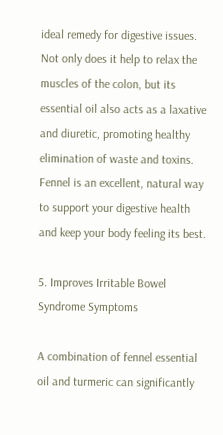ideal remedy for digestive issues. Not only does it help to relax the muscles of the colon, but its essential oil also acts as a laxative and diuretic, promoting healthy elimination of waste and toxins. Fennel is an excellent, natural way to support your digestive health and keep your body feeling its best.

5. Improves Irritable Bowel Syndrome Symptoms

A combination of fennel essential oil and turmeric can significantly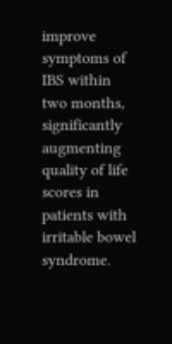improve symptoms of IBS within two months, significantly augmenting quality of life scores in patients with irritable bowel syndrome.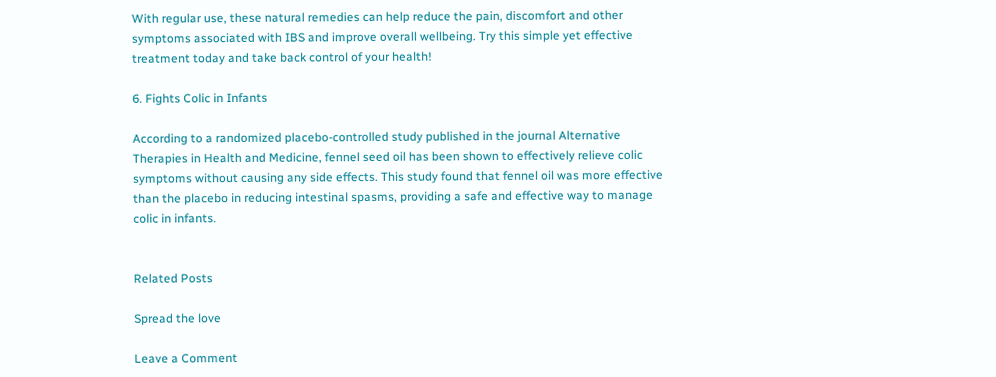With regular use, these natural remedies can help reduce the pain, discomfort and other symptoms associated with IBS and improve overall wellbeing. Try this simple yet effective treatment today and take back control of your health!

6. Fights Colic in Infants

According to a randomized placebo-controlled study published in the journal Alternative Therapies in Health and Medicine, fennel seed oil has been shown to effectively relieve colic symptoms without causing any side effects. This study found that fennel oil was more effective than the placebo in reducing intestinal spasms, providing a safe and effective way to manage colic in infants.


Related Posts

Spread the love

Leave a Comment